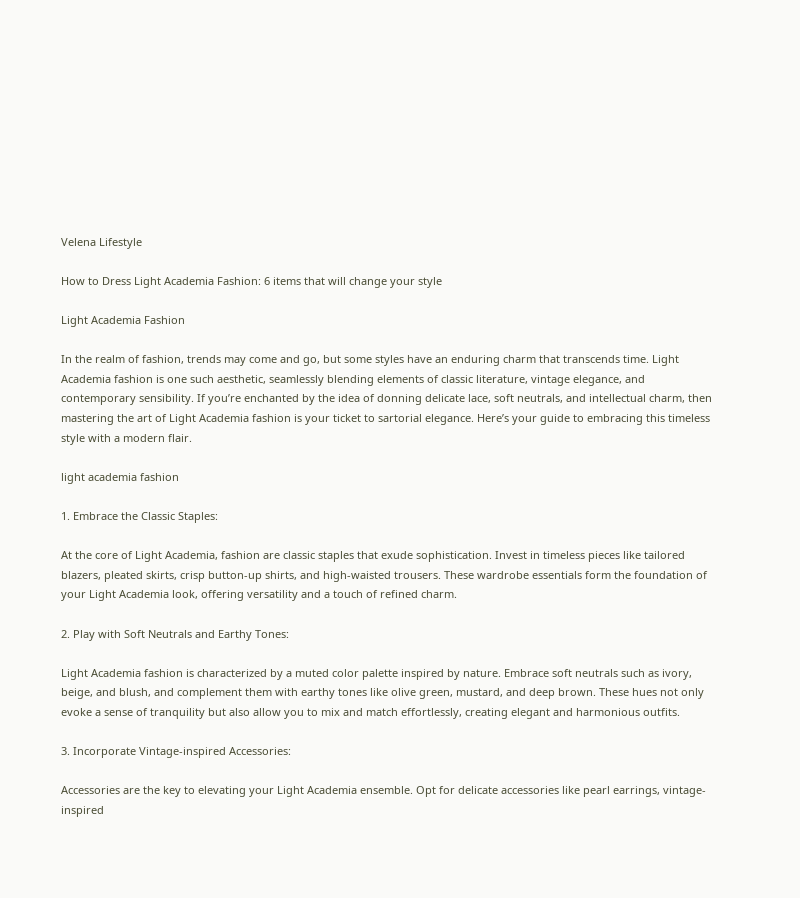Velena Lifestyle

How to Dress Light Academia Fashion: 6 items that will change your style

Light Academia Fashion

In the realm of fashion, trends may come and go, but some styles have an enduring charm that transcends time. Light Academia fashion is one such aesthetic, seamlessly blending elements of classic literature, vintage elegance, and contemporary sensibility. If you’re enchanted by the idea of donning delicate lace, soft neutrals, and intellectual charm, then mastering the art of Light Academia fashion is your ticket to sartorial elegance. Here’s your guide to embracing this timeless style with a modern flair.

light academia fashion

1. Embrace the Classic Staples:

At the core of Light Academia, fashion are classic staples that exude sophistication. Invest in timeless pieces like tailored blazers, pleated skirts, crisp button-up shirts, and high-waisted trousers. These wardrobe essentials form the foundation of your Light Academia look, offering versatility and a touch of refined charm.

2. Play with Soft Neutrals and Earthy Tones:

Light Academia fashion is characterized by a muted color palette inspired by nature. Embrace soft neutrals such as ivory, beige, and blush, and complement them with earthy tones like olive green, mustard, and deep brown. These hues not only evoke a sense of tranquility but also allow you to mix and match effortlessly, creating elegant and harmonious outfits.

3. Incorporate Vintage-inspired Accessories:

Accessories are the key to elevating your Light Academia ensemble. Opt for delicate accessories like pearl earrings, vintage-inspired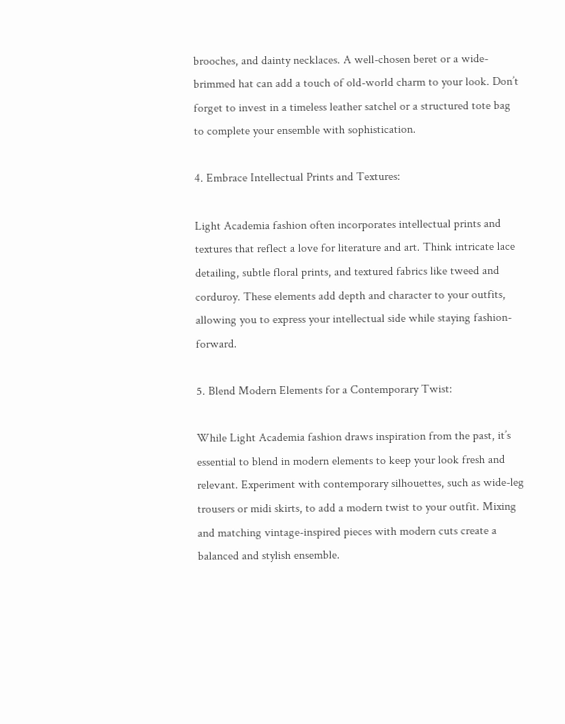brooches, and dainty necklaces. A well-chosen beret or a wide-brimmed hat can add a touch of old-world charm to your look. Don’t forget to invest in a timeless leather satchel or a structured tote bag to complete your ensemble with sophistication.

4. Embrace Intellectual Prints and Textures:

Light Academia fashion often incorporates intellectual prints and textures that reflect a love for literature and art. Think intricate lace detailing, subtle floral prints, and textured fabrics like tweed and corduroy. These elements add depth and character to your outfits, allowing you to express your intellectual side while staying fashion-forward.

5. Blend Modern Elements for a Contemporary Twist:

While Light Academia fashion draws inspiration from the past, it’s essential to blend in modern elements to keep your look fresh and relevant. Experiment with contemporary silhouettes, such as wide-leg trousers or midi skirts, to add a modern twist to your outfit. Mixing and matching vintage-inspired pieces with modern cuts create a balanced and stylish ensemble.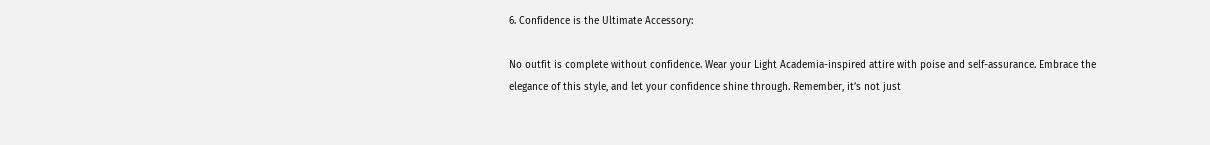6. Confidence is the Ultimate Accessory:

No outfit is complete without confidence. Wear your Light Academia-inspired attire with poise and self-assurance. Embrace the elegance of this style, and let your confidence shine through. Remember, it’s not just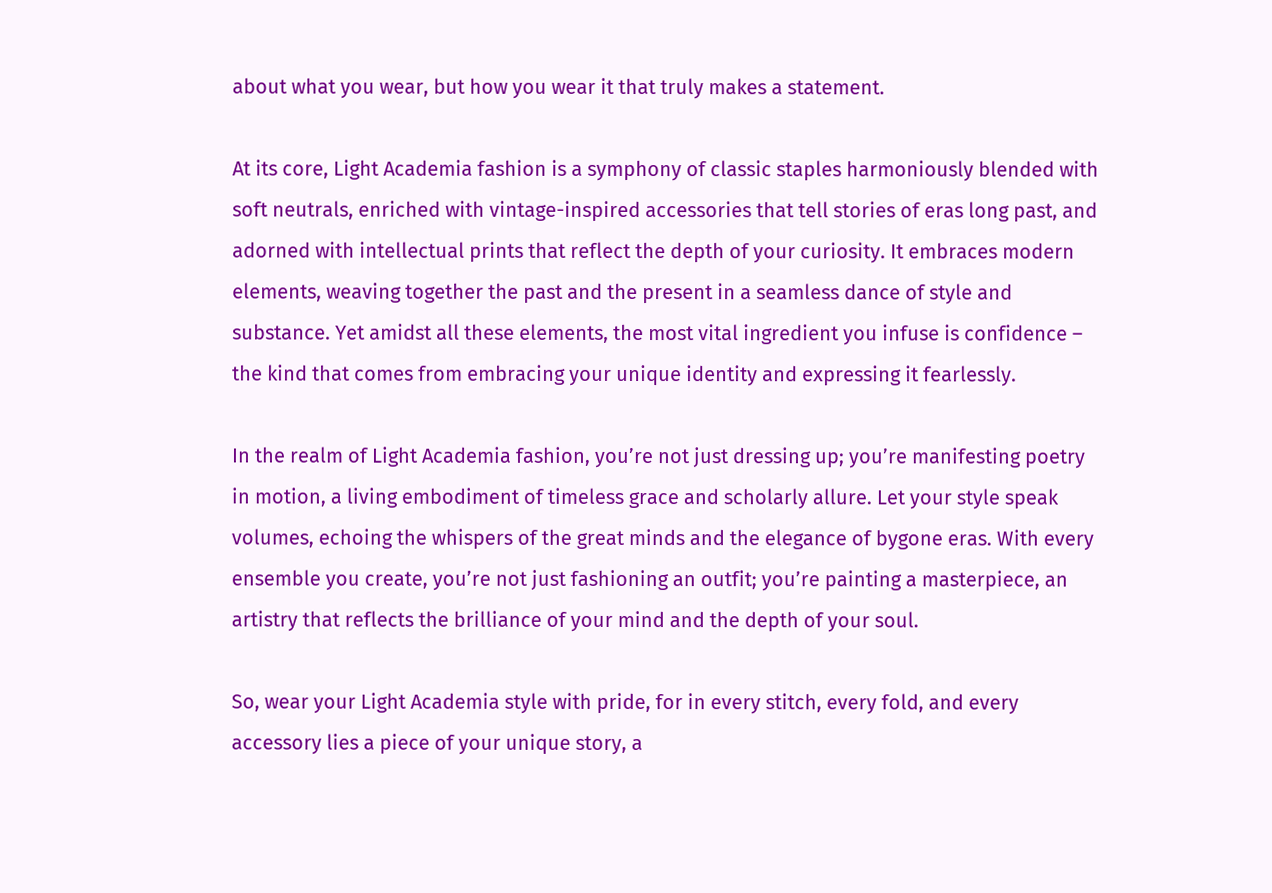about what you wear, but how you wear it that truly makes a statement.

At its core, Light Academia fashion is a symphony of classic staples harmoniously blended with soft neutrals, enriched with vintage-inspired accessories that tell stories of eras long past, and adorned with intellectual prints that reflect the depth of your curiosity. It embraces modern elements, weaving together the past and the present in a seamless dance of style and substance. Yet amidst all these elements, the most vital ingredient you infuse is confidence – the kind that comes from embracing your unique identity and expressing it fearlessly.

In the realm of Light Academia fashion, you’re not just dressing up; you’re manifesting poetry in motion, a living embodiment of timeless grace and scholarly allure. Let your style speak volumes, echoing the whispers of the great minds and the elegance of bygone eras. With every ensemble you create, you’re not just fashioning an outfit; you’re painting a masterpiece, an artistry that reflects the brilliance of your mind and the depth of your soul.

So, wear your Light Academia style with pride, for in every stitch, every fold, and every accessory lies a piece of your unique story, a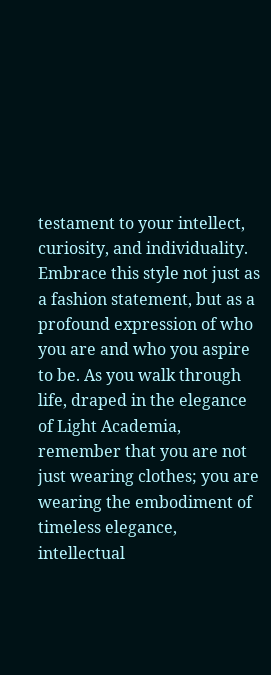testament to your intellect, curiosity, and individuality. Embrace this style not just as a fashion statement, but as a profound expression of who you are and who you aspire to be. As you walk through life, draped in the elegance of Light Academia, remember that you are not just wearing clothes; you are wearing the embodiment of timeless elegance, intellectual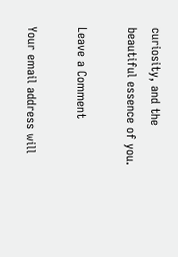curiosity, and the beautiful essence of you.

Leave a Comment

Your email address will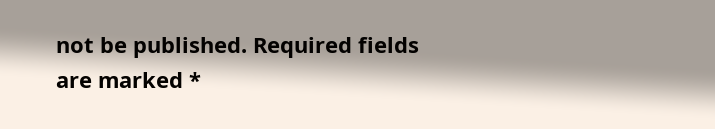not be published. Required fields are marked *